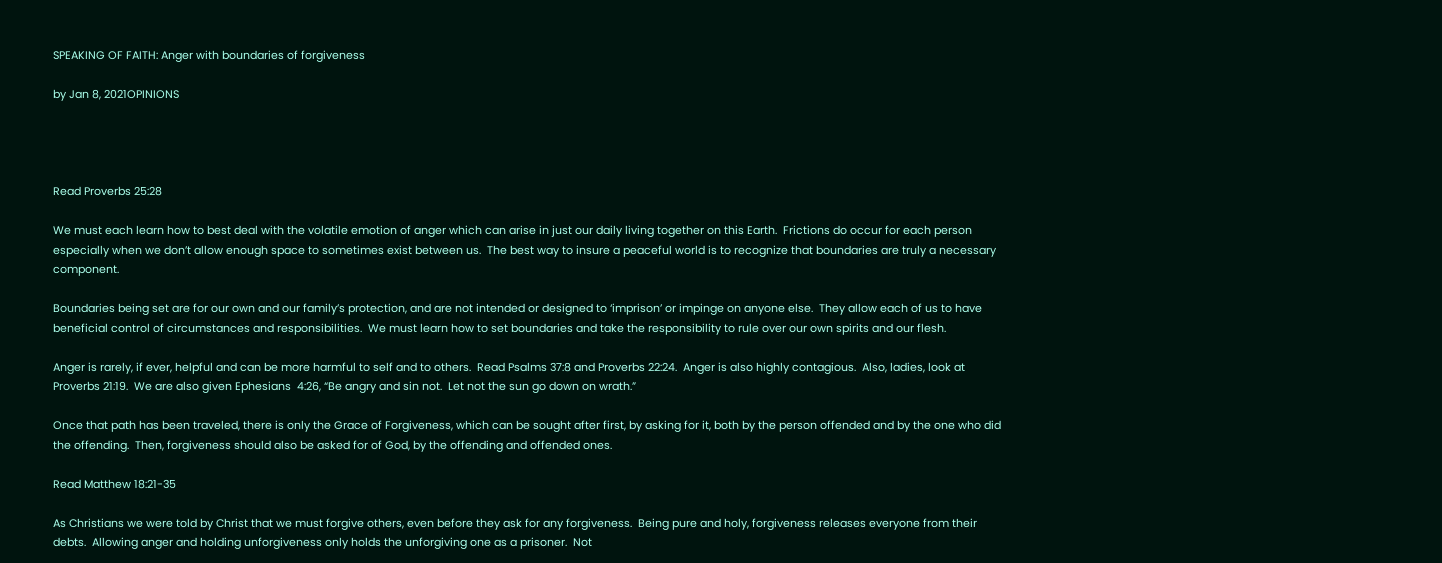SPEAKING OF FAITH: Anger with boundaries of forgiveness

by Jan 8, 2021OPINIONS




Read Proverbs 25:28

We must each learn how to best deal with the volatile emotion of anger which can arise in just our daily living together on this Earth.  Frictions do occur for each person especially when we don’t allow enough space to sometimes exist between us.  The best way to insure a peaceful world is to recognize that boundaries are truly a necessary component.

Boundaries being set are for our own and our family’s protection, and are not intended or designed to ‘imprison’ or impinge on anyone else.  They allow each of us to have beneficial control of circumstances and responsibilities.  We must learn how to set boundaries and take the responsibility to rule over our own spirits and our flesh.

Anger is rarely, if ever, helpful and can be more harmful to self and to others.  Read Psalms 37:8 and Proverbs 22:24.  Anger is also highly contagious.  Also, ladies, look at Proverbs 21:19.  We are also given Ephesians  4:26, “Be angry and sin not.  Let not the sun go down on wrath.”

Once that path has been traveled, there is only the Grace of Forgiveness, which can be sought after first, by asking for it, both by the person offended and by the one who did the offending.  Then, forgiveness should also be asked for of God, by the offending and offended ones.

Read Matthew 18:21-35

As Christians we were told by Christ that we must forgive others, even before they ask for any forgiveness.  Being pure and holy, forgiveness releases everyone from their debts.  Allowing anger and holding unforgiveness only holds the unforgiving one as a prisoner.  Not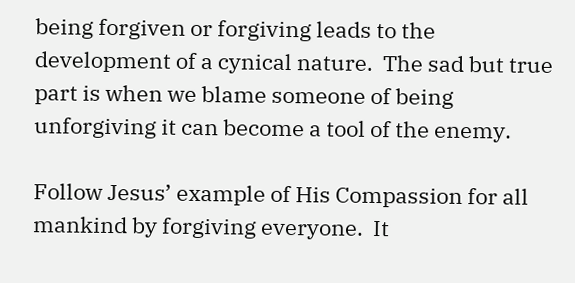being forgiven or forgiving leads to the development of a cynical nature.  The sad but true part is when we blame someone of being unforgiving it can become a tool of the enemy.

Follow Jesus’ example of His Compassion for all mankind by forgiving everyone.  It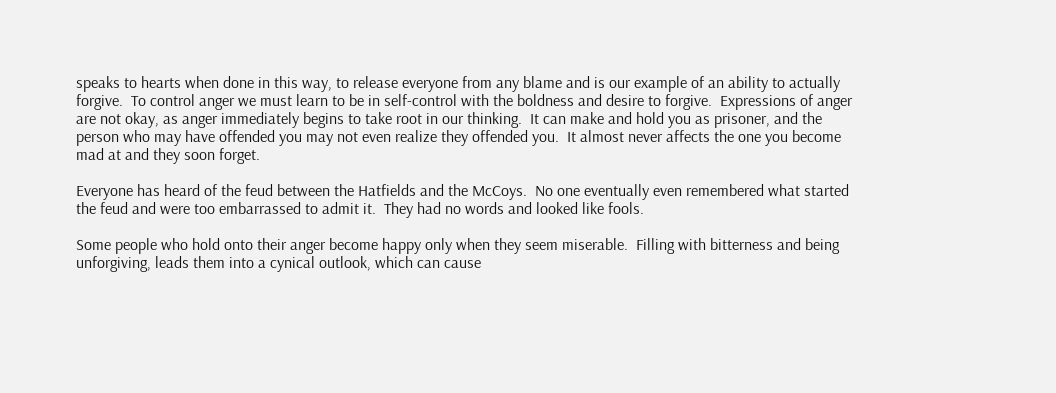speaks to hearts when done in this way, to release everyone from any blame and is our example of an ability to actually forgive.  To control anger we must learn to be in self-control with the boldness and desire to forgive.  Expressions of anger are not okay, as anger immediately begins to take root in our thinking.  It can make and hold you as prisoner, and the person who may have offended you may not even realize they offended you.  It almost never affects the one you become mad at and they soon forget.

Everyone has heard of the feud between the Hatfields and the McCoys.  No one eventually even remembered what started the feud and were too embarrassed to admit it.  They had no words and looked like fools.

Some people who hold onto their anger become happy only when they seem miserable.  Filling with bitterness and being unforgiving, leads them into a cynical outlook, which can cause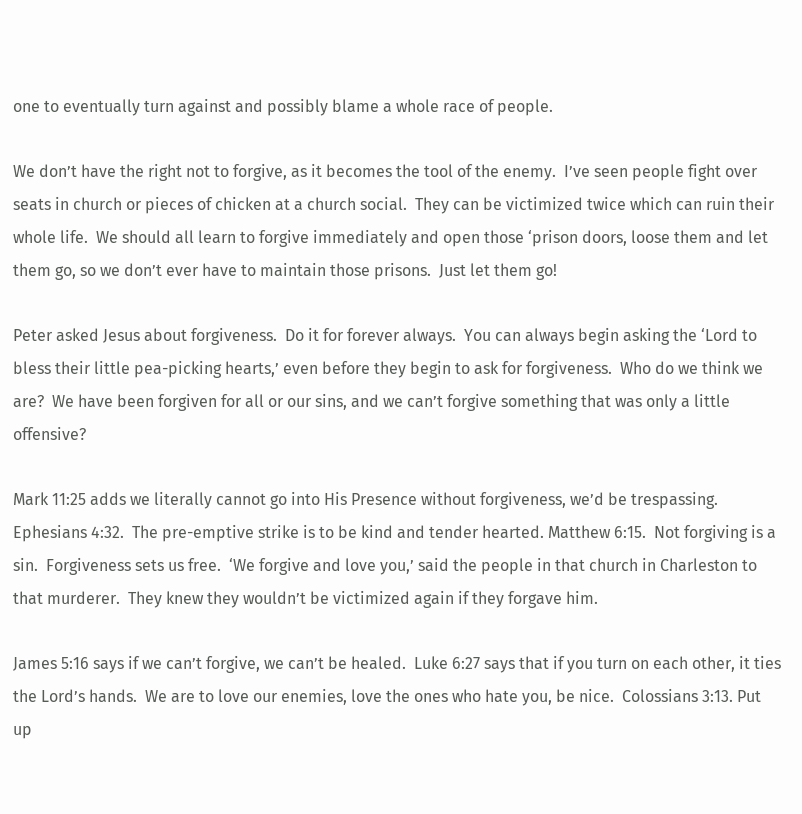one to eventually turn against and possibly blame a whole race of people.

We don’t have the right not to forgive, as it becomes the tool of the enemy.  I’ve seen people fight over seats in church or pieces of chicken at a church social.  They can be victimized twice which can ruin their whole life.  We should all learn to forgive immediately and open those ‘prison doors, loose them and let them go, so we don’t ever have to maintain those prisons.  Just let them go!

Peter asked Jesus about forgiveness.  Do it for forever always.  You can always begin asking the ‘Lord to bless their little pea-picking hearts,’ even before they begin to ask for forgiveness.  Who do we think we are?  We have been forgiven for all or our sins, and we can’t forgive something that was only a little offensive?

Mark 11:25 adds we literally cannot go into His Presence without forgiveness, we’d be trespassing.  Ephesians 4:32.  The pre-emptive strike is to be kind and tender hearted. Matthew 6:15.  Not forgiving is a sin.  Forgiveness sets us free.  ‘We forgive and love you,’ said the people in that church in Charleston to that murderer.  They knew they wouldn’t be victimized again if they forgave him.

James 5:16 says if we can’t forgive, we can’t be healed.  Luke 6:27 says that if you turn on each other, it ties the Lord’s hands.  We are to love our enemies, love the ones who hate you, be nice.  Colossians 3:13. Put up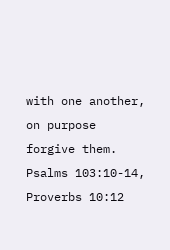with one another, on purpose forgive them. Psalms 103:10-14, Proverbs 10:12